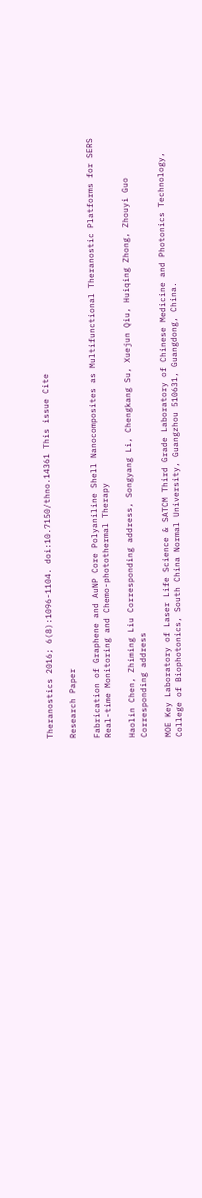Theranostics 2016; 6(8):1096-1104. doi:10.7150/thno.14361 This issue Cite

Research Paper

Fabrication of Graphene and AuNP Core Polyaniline Shell Nanocomposites as Multifunctional Theranostic Platforms for SERS Real-time Monitoring and Chemo-photothermal Therapy

Haolin Chen, Zhiming Liu Corresponding address, Songyang Li, Chengkang Su, Xuejun Qiu, Huiqing Zhong, Zhouyi Guo Corresponding address

MOE Key Laboratory of Laser Life Science & SATCM Third Grade Laboratory of Chinese Medicine and Photonics Technology, College of Biophotonics, South China Normal University, Guangzhou 510631, Guangdong, China.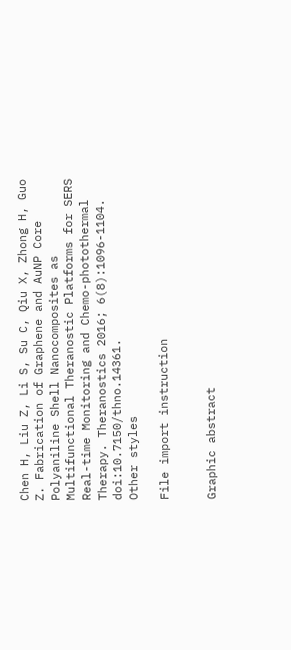Chen H, Liu Z, Li S, Su C, Qiu X, Zhong H, Guo Z. Fabrication of Graphene and AuNP Core Polyaniline Shell Nanocomposites as Multifunctional Theranostic Platforms for SERS Real-time Monitoring and Chemo-photothermal Therapy. Theranostics 2016; 6(8):1096-1104. doi:10.7150/thno.14361.
Other styles

File import instruction


Graphic abstract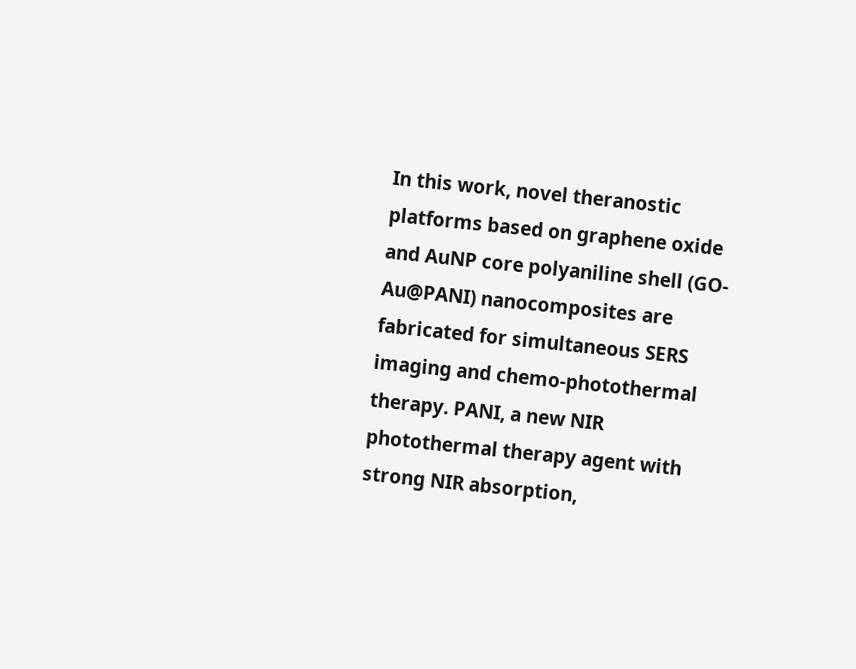In this work, novel theranostic platforms based on graphene oxide and AuNP core polyaniline shell (GO-Au@PANI) nanocomposites are fabricated for simultaneous SERS imaging and chemo-photothermal therapy. PANI, a new NIR photothermal therapy agent with strong NIR absorption,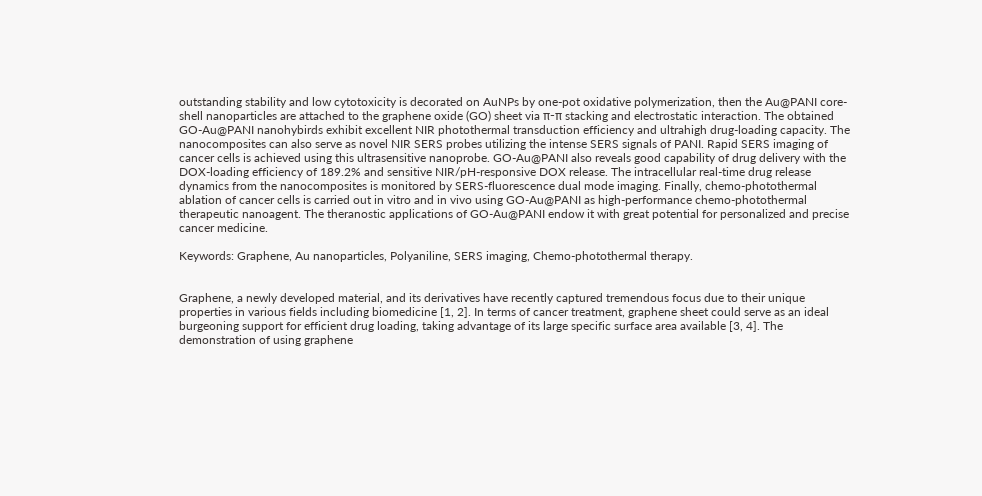outstanding stability and low cytotoxicity is decorated on AuNPs by one-pot oxidative polymerization, then the Au@PANI core-shell nanoparticles are attached to the graphene oxide (GO) sheet via π-π stacking and electrostatic interaction. The obtained GO-Au@PANI nanohybirds exhibit excellent NIR photothermal transduction efficiency and ultrahigh drug-loading capacity. The nanocomposites can also serve as novel NIR SERS probes utilizing the intense SERS signals of PANI. Rapid SERS imaging of cancer cells is achieved using this ultrasensitive nanoprobe. GO-Au@PANI also reveals good capability of drug delivery with the DOX-loading efficiency of 189.2% and sensitive NIR/pH-responsive DOX release. The intracellular real-time drug release dynamics from the nanocomposites is monitored by SERS-fluorescence dual mode imaging. Finally, chemo-photothermal ablation of cancer cells is carried out in vitro and in vivo using GO-Au@PANI as high-performance chemo-photothermal therapeutic nanoagent. The theranostic applications of GO-Au@PANI endow it with great potential for personalized and precise cancer medicine.

Keywords: Graphene, Au nanoparticles, Polyaniline, SERS imaging, Chemo-photothermal therapy.


Graphene, a newly developed material, and its derivatives have recently captured tremendous focus due to their unique properties in various fields including biomedicine [1, 2]. In terms of cancer treatment, graphene sheet could serve as an ideal burgeoning support for efficient drug loading, taking advantage of its large specific surface area available [3, 4]. The demonstration of using graphene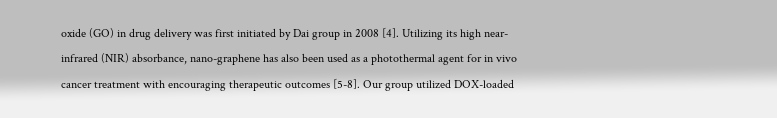oxide (GO) in drug delivery was first initiated by Dai group in 2008 [4]. Utilizing its high near-infrared (NIR) absorbance, nano-graphene has also been used as a photothermal agent for in vivo cancer treatment with encouraging therapeutic outcomes [5-8]. Our group utilized DOX-loaded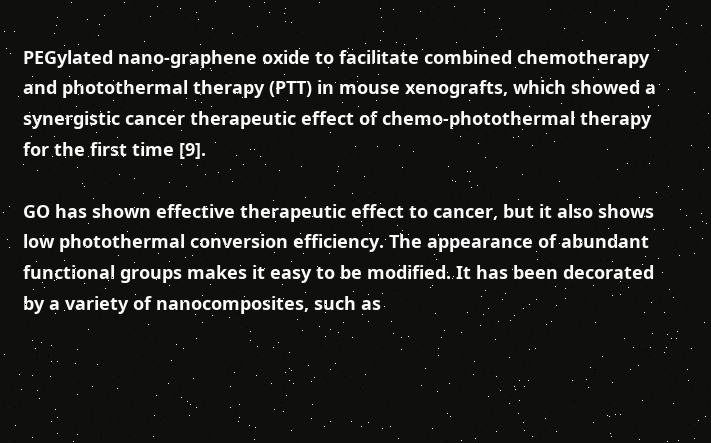PEGylated nano-graphene oxide to facilitate combined chemotherapy and photothermal therapy (PTT) in mouse xenografts, which showed a synergistic cancer therapeutic effect of chemo-photothermal therapy for the first time [9].

GO has shown effective therapeutic effect to cancer, but it also shows low photothermal conversion efficiency. The appearance of abundant functional groups makes it easy to be modified. It has been decorated by a variety of nanocomposites, such as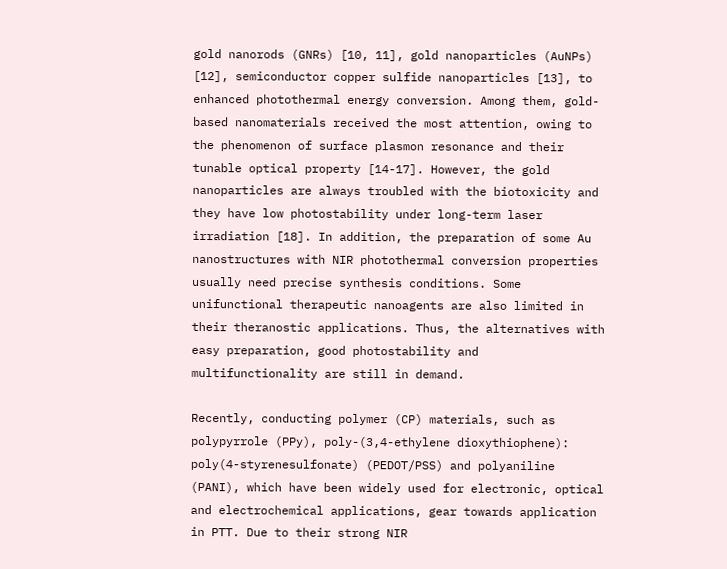gold nanorods (GNRs) [10, 11], gold nanoparticles (AuNPs) [12], semiconductor copper sulfide nanoparticles [13], to enhanced photothermal energy conversion. Among them, gold-based nanomaterials received the most attention, owing to the phenomenon of surface plasmon resonance and their tunable optical property [14-17]. However, the gold nanoparticles are always troubled with the biotoxicity and they have low photostability under long-term laser irradiation [18]. In addition, the preparation of some Au nanostructures with NIR photothermal conversion properties usually need precise synthesis conditions. Some unifunctional therapeutic nanoagents are also limited in their theranostic applications. Thus, the alternatives with easy preparation, good photostability and multifunctionality are still in demand.

Recently, conducting polymer (CP) materials, such as polypyrrole (PPy), poly-(3,4-ethylene dioxythiophene): poly(4-styrenesulfonate) (PEDOT/PSS) and polyaniline (PANI), which have been widely used for electronic, optical and electrochemical applications, gear towards application in PTT. Due to their strong NIR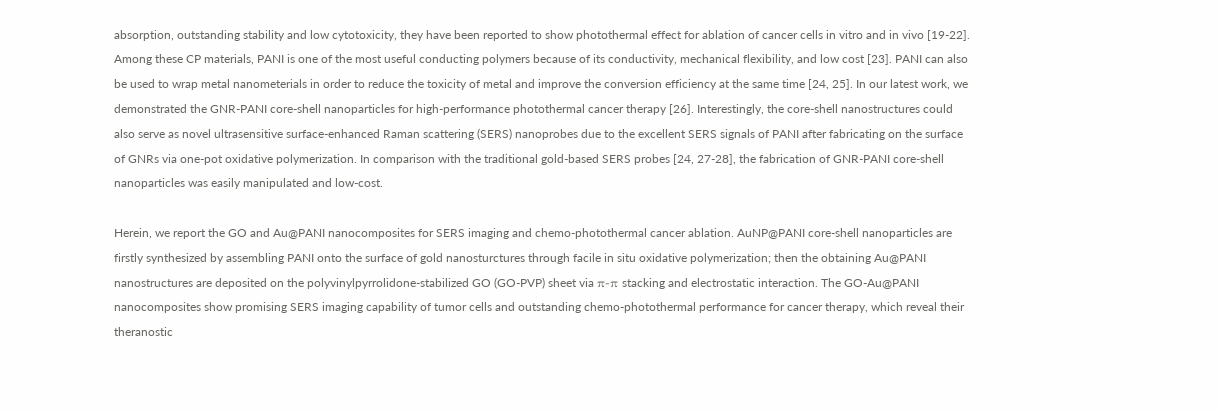absorption, outstanding stability and low cytotoxicity, they have been reported to show photothermal effect for ablation of cancer cells in vitro and in vivo [19-22]. Among these CP materials, PANI is one of the most useful conducting polymers because of its conductivity, mechanical flexibility, and low cost [23]. PANI can also be used to wrap metal nanometerials in order to reduce the toxicity of metal and improve the conversion efficiency at the same time [24, 25]. In our latest work, we demonstrated the GNR-PANI core-shell nanoparticles for high-performance photothermal cancer therapy [26]. Interestingly, the core-shell nanostructures could also serve as novel ultrasensitive surface-enhanced Raman scattering (SERS) nanoprobes due to the excellent SERS signals of PANI after fabricating on the surface of GNRs via one-pot oxidative polymerization. In comparison with the traditional gold-based SERS probes [24, 27-28], the fabrication of GNR-PANI core-shell nanoparticles was easily manipulated and low-cost.

Herein, we report the GO and Au@PANI nanocomposites for SERS imaging and chemo-photothermal cancer ablation. AuNP@PANI core-shell nanoparticles are firstly synthesized by assembling PANI onto the surface of gold nanosturctures through facile in situ oxidative polymerization; then the obtaining Au@PANI nanostructures are deposited on the polyvinylpyrrolidone-stabilized GO (GO-PVP) sheet via π-π stacking and electrostatic interaction. The GO-Au@PANI nanocomposites show promising SERS imaging capability of tumor cells and outstanding chemo-photothermal performance for cancer therapy, which reveal their theranostic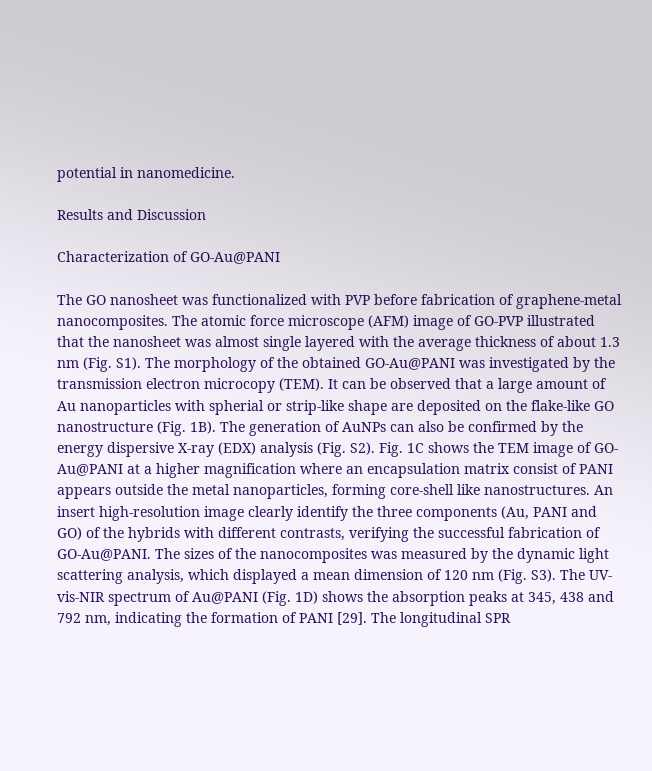potential in nanomedicine.

Results and Discussion

Characterization of GO-Au@PANI

The GO nanosheet was functionalized with PVP before fabrication of graphene-metal nanocomposites. The atomic force microscope (AFM) image of GO-PVP illustrated that the nanosheet was almost single layered with the average thickness of about 1.3 nm (Fig. S1). The morphology of the obtained GO-Au@PANI was investigated by the transmission electron microcopy (TEM). It can be observed that a large amount of Au nanoparticles with spherial or strip-like shape are deposited on the flake-like GO nanostructure (Fig. 1B). The generation of AuNPs can also be confirmed by the energy dispersive X-ray (EDX) analysis (Fig. S2). Fig. 1C shows the TEM image of GO-Au@PANI at a higher magnification where an encapsulation matrix consist of PANI appears outside the metal nanoparticles, forming core-shell like nanostructures. An insert high-resolution image clearly identify the three components (Au, PANI and GO) of the hybrids with different contrasts, verifying the successful fabrication of GO-Au@PANI. The sizes of the nanocomposites was measured by the dynamic light scattering analysis, which displayed a mean dimension of 120 nm (Fig. S3). The UV-vis-NIR spectrum of Au@PANI (Fig. 1D) shows the absorption peaks at 345, 438 and 792 nm, indicating the formation of PANI [29]. The longitudinal SPR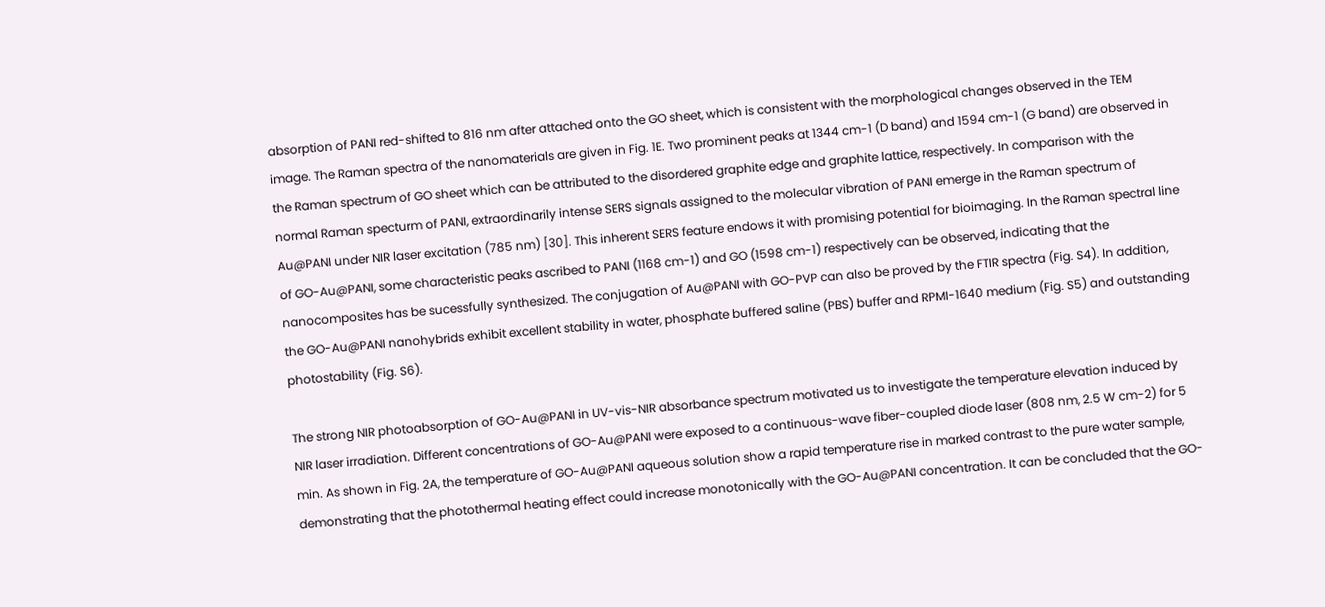absorption of PANI red-shifted to 816 nm after attached onto the GO sheet, which is consistent with the morphological changes observed in the TEM image. The Raman spectra of the nanomaterials are given in Fig. 1E. Two prominent peaks at 1344 cm-1 (D band) and 1594 cm-1 (G band) are observed in the Raman spectrum of GO sheet which can be attributed to the disordered graphite edge and graphite lattice, respectively. In comparison with the normal Raman specturm of PANI, extraordinarily intense SERS signals assigned to the molecular vibration of PANI emerge in the Raman spectrum of Au@PANI under NIR laser excitation (785 nm) [30]. This inherent SERS feature endows it with promising potential for bioimaging. In the Raman spectral line of GO-Au@PANI, some characteristic peaks ascribed to PANI (1168 cm-1) and GO (1598 cm-1) respectively can be observed, indicating that the nanocomposites has be sucessfully synthesized. The conjugation of Au@PANI with GO-PVP can also be proved by the FTIR spectra (Fig. S4). In addition, the GO-Au@PANI nanohybrids exhibit excellent stability in water, phosphate buffered saline (PBS) buffer and RPMI-1640 medium (Fig. S5) and outstanding photostability (Fig. S6).

The strong NIR photoabsorption of GO-Au@PANI in UV-vis-NIR absorbance spectrum motivated us to investigate the temperature elevation induced by NIR laser irradiation. Different concentrations of GO-Au@PANI were exposed to a continuous-wave fiber-coupled diode laser (808 nm, 2.5 W cm-2) for 5 min. As shown in Fig. 2A, the temperature of GO-Au@PANI aqueous solution show a rapid temperature rise in marked contrast to the pure water sample, demonstrating that the photothermal heating effect could increase monotonically with the GO-Au@PANI concentration. It can be concluded that the GO-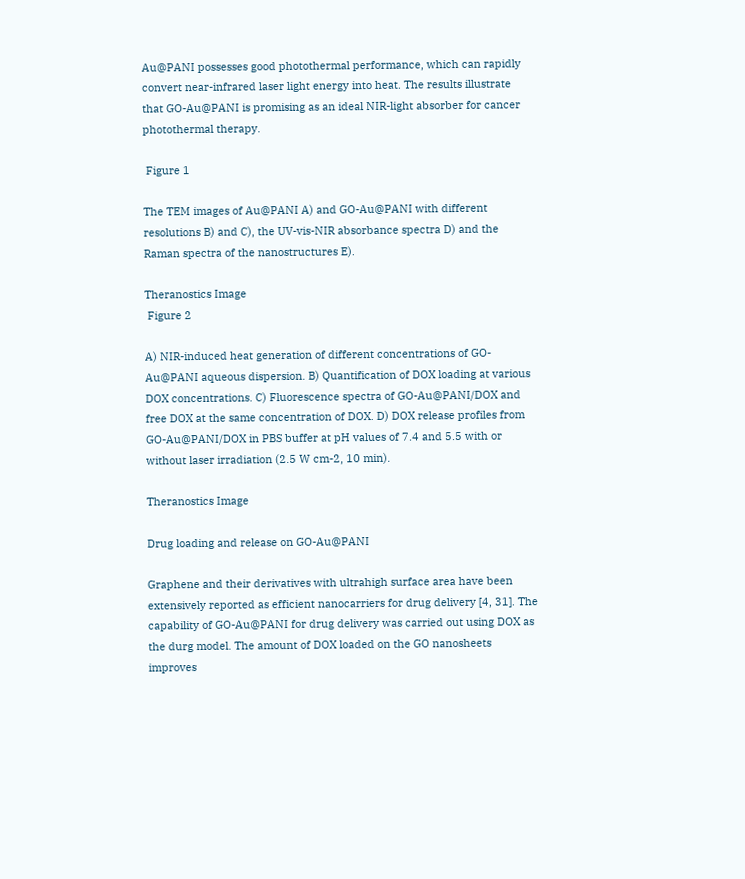Au@PANI possesses good photothermal performance, which can rapidly convert near-infrared laser light energy into heat. The results illustrate that GO-Au@PANI is promising as an ideal NIR-light absorber for cancer photothermal therapy.

 Figure 1

The TEM images of Au@PANI A) and GO-Au@PANI with different resolutions B) and C), the UV-vis-NIR absorbance spectra D) and the Raman spectra of the nanostructures E).

Theranostics Image
 Figure 2

A) NIR-induced heat generation of different concentrations of GO-Au@PANI aqueous dispersion. B) Quantification of DOX loading at various DOX concentrations. C) Fluorescence spectra of GO-Au@PANI/DOX and free DOX at the same concentration of DOX. D) DOX release profiles from GO-Au@PANI/DOX in PBS buffer at pH values of 7.4 and 5.5 with or without laser irradiation (2.5 W cm-2, 10 min).

Theranostics Image

Drug loading and release on GO-Au@PANI

Graphene and their derivatives with ultrahigh surface area have been extensively reported as efficient nanocarriers for drug delivery [4, 31]. The capability of GO-Au@PANI for drug delivery was carried out using DOX as the durg model. The amount of DOX loaded on the GO nanosheets improves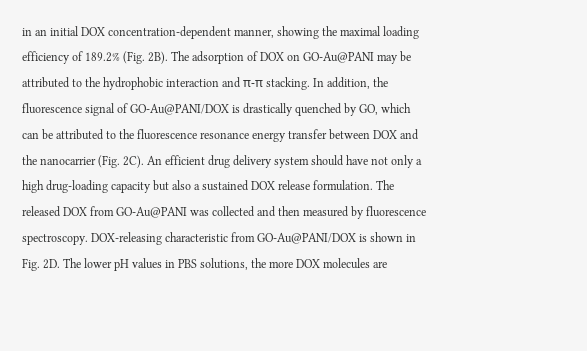in an initial DOX concentration-dependent manner, showing the maximal loading efficiency of 189.2% (Fig. 2B). The adsorption of DOX on GO-Au@PANI may be attributed to the hydrophobic interaction and π-π stacking. In addition, the fluorescence signal of GO-Au@PANI/DOX is drastically quenched by GO, which can be attributed to the fluorescence resonance energy transfer between DOX and the nanocarrier (Fig. 2C). An efficient drug delivery system should have not only a high drug-loading capacity but also a sustained DOX release formulation. The released DOX from GO-Au@PANI was collected and then measured by fluorescence spectroscopy. DOX-releasing characteristic from GO-Au@PANI/DOX is shown in Fig. 2D. The lower pH values in PBS solutions, the more DOX molecules are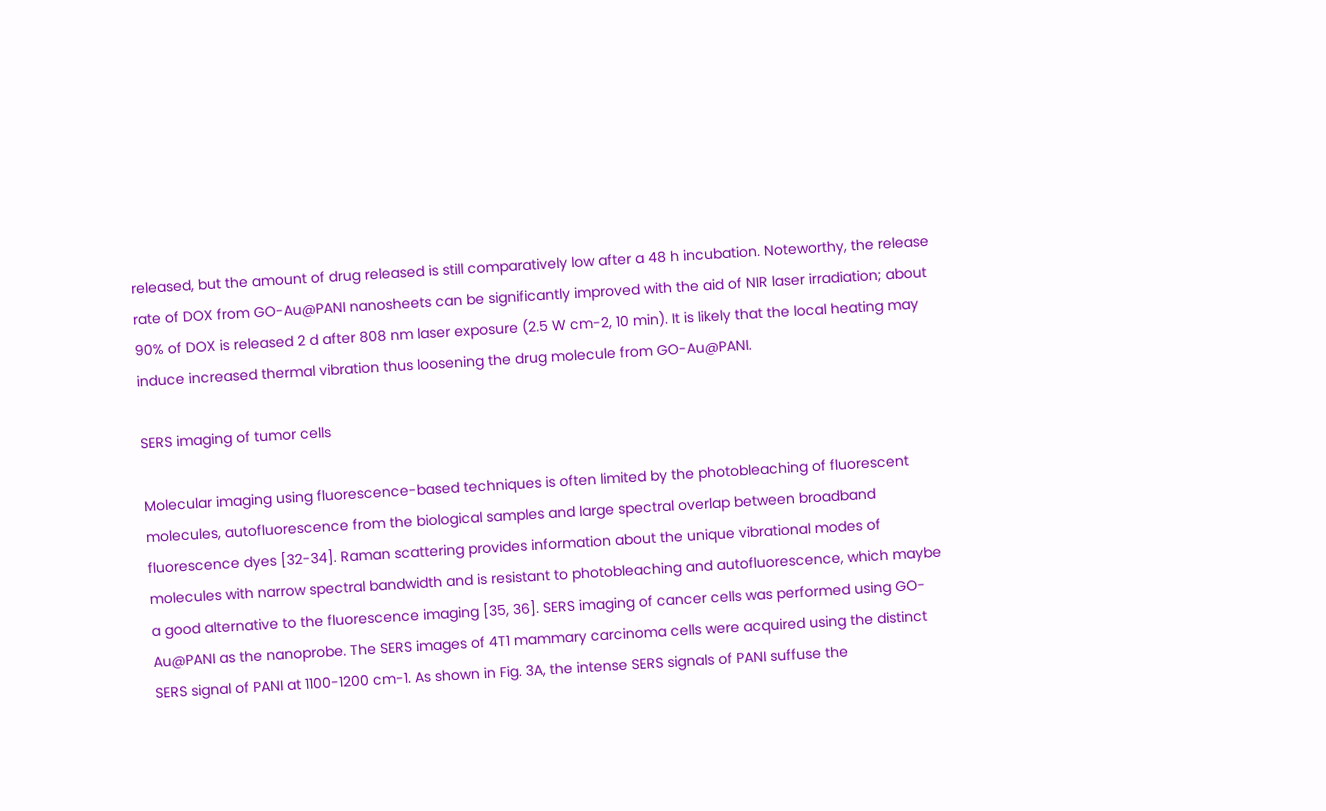released, but the amount of drug released is still comparatively low after a 48 h incubation. Noteworthy, the release rate of DOX from GO-Au@PANI nanosheets can be significantly improved with the aid of NIR laser irradiation; about 90% of DOX is released 2 d after 808 nm laser exposure (2.5 W cm-2, 10 min). It is likely that the local heating may induce increased thermal vibration thus loosening the drug molecule from GO-Au@PANI.

SERS imaging of tumor cells

Molecular imaging using fluorescence-based techniques is often limited by the photobleaching of fluorescent molecules, autofluorescence from the biological samples and large spectral overlap between broadband fluorescence dyes [32-34]. Raman scattering provides information about the unique vibrational modes of molecules with narrow spectral bandwidth and is resistant to photobleaching and autofluorescence, which maybe a good alternative to the fluorescence imaging [35, 36]. SERS imaging of cancer cells was performed using GO-Au@PANI as the nanoprobe. The SERS images of 4T1 mammary carcinoma cells were acquired using the distinct SERS signal of PANI at 1100-1200 cm-1. As shown in Fig. 3A, the intense SERS signals of PANI suffuse the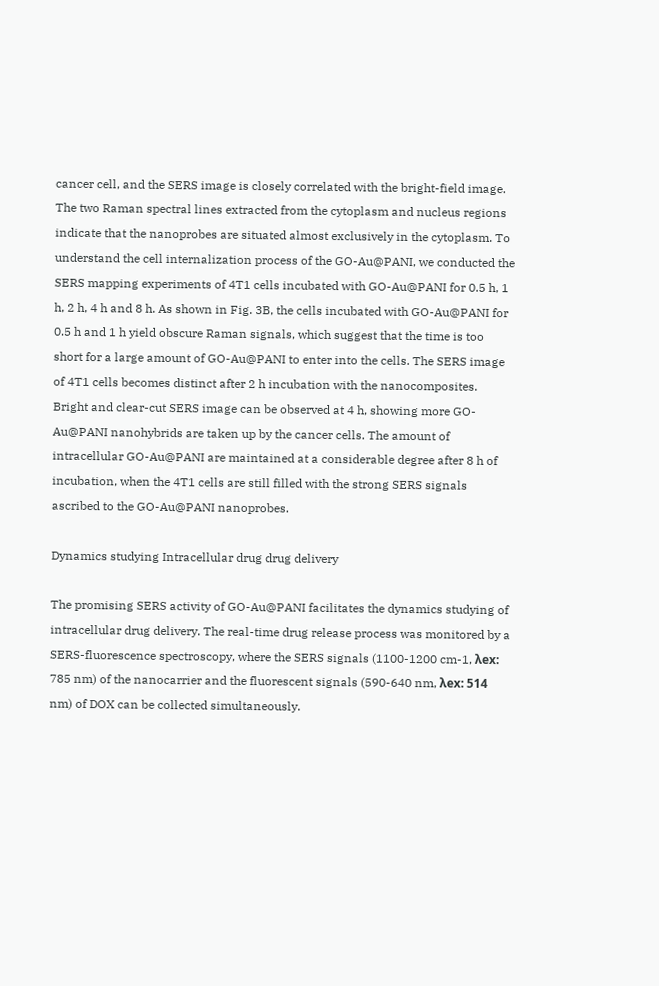cancer cell, and the SERS image is closely correlated with the bright-field image. The two Raman spectral lines extracted from the cytoplasm and nucleus regions indicate that the nanoprobes are situated almost exclusively in the cytoplasm. To understand the cell internalization process of the GO-Au@PANI, we conducted the SERS mapping experiments of 4T1 cells incubated with GO-Au@PANI for 0.5 h, 1 h, 2 h, 4 h and 8 h. As shown in Fig. 3B, the cells incubated with GO-Au@PANI for 0.5 h and 1 h yield obscure Raman signals, which suggest that the time is too short for a large amount of GO-Au@PANI to enter into the cells. The SERS image of 4T1 cells becomes distinct after 2 h incubation with the nanocomposites. Bright and clear-cut SERS image can be observed at 4 h, showing more GO-Au@PANI nanohybrids are taken up by the cancer cells. The amount of intracellular GO-Au@PANI are maintained at a considerable degree after 8 h of incubation, when the 4T1 cells are still filled with the strong SERS signals ascribed to the GO-Au@PANI nanoprobes.

Dynamics studying Intracellular drug drug delivery

The promising SERS activity of GO-Au@PANI facilitates the dynamics studying of intracellular drug delivery. The real-time drug release process was monitored by a SERS-fluorescence spectroscopy, where the SERS signals (1100-1200 cm-1, λex: 785 nm) of the nanocarrier and the fluorescent signals (590-640 nm, λex: 514 nm) of DOX can be collected simultaneously.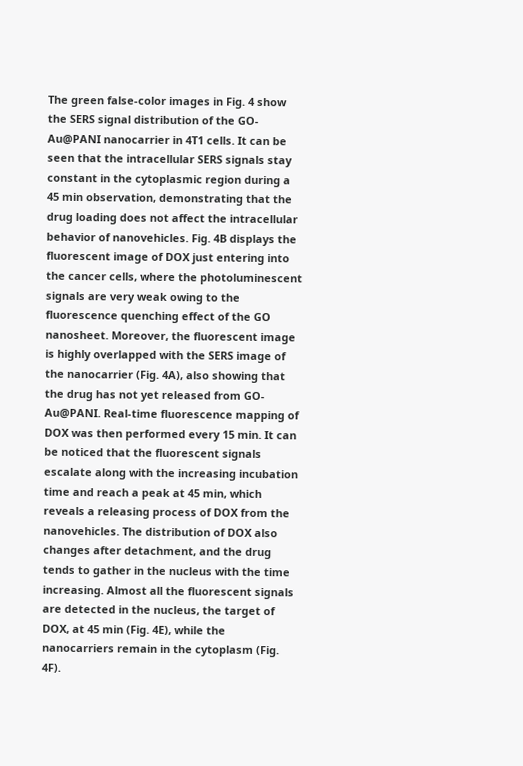The green false-color images in Fig. 4 show the SERS signal distribution of the GO-Au@PANI nanocarrier in 4T1 cells. It can be seen that the intracellular SERS signals stay constant in the cytoplasmic region during a 45 min observation, demonstrating that the drug loading does not affect the intracellular behavior of nanovehicles. Fig. 4B displays the fluorescent image of DOX just entering into the cancer cells, where the photoluminescent signals are very weak owing to the fluorescence quenching effect of the GO nanosheet. Moreover, the fluorescent image is highly overlapped with the SERS image of the nanocarrier (Fig. 4A), also showing that the drug has not yet released from GO-Au@PANI. Real-time fluorescence mapping of DOX was then performed every 15 min. It can be noticed that the fluorescent signals escalate along with the increasing incubation time and reach a peak at 45 min, which reveals a releasing process of DOX from the nanovehicles. The distribution of DOX also changes after detachment, and the drug tends to gather in the nucleus with the time increasing. Almost all the fluorescent signals are detected in the nucleus, the target of DOX, at 45 min (Fig. 4E), while the nanocarriers remain in the cytoplasm (Fig. 4F).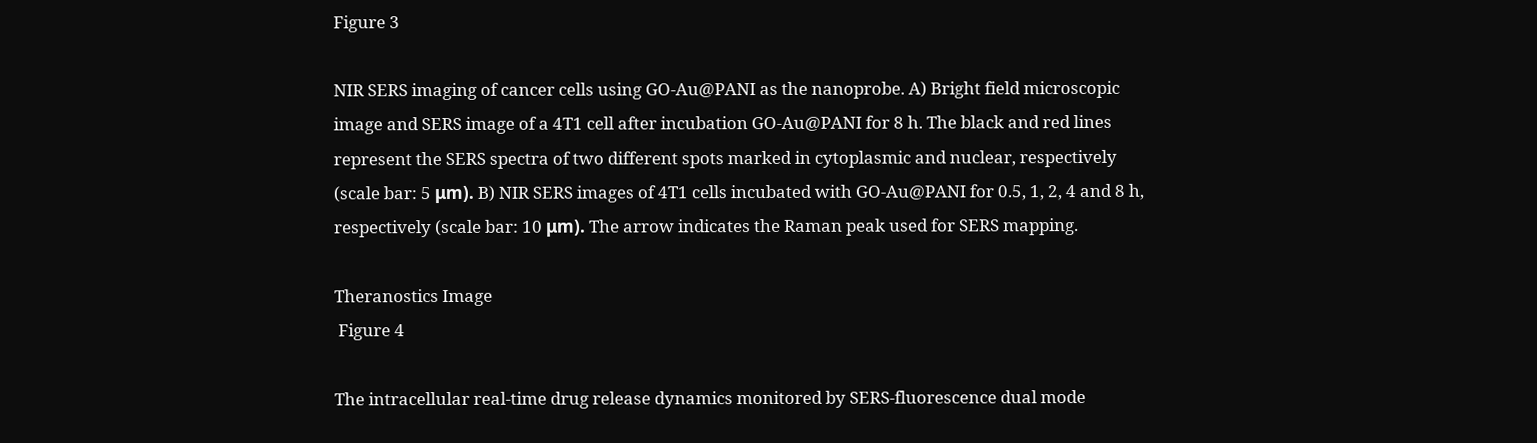Figure 3

NIR SERS imaging of cancer cells using GO-Au@PANI as the nanoprobe. A) Bright field microscopic image and SERS image of a 4T1 cell after incubation GO-Au@PANI for 8 h. The black and red lines represent the SERS spectra of two different spots marked in cytoplasmic and nuclear, respectively (scale bar: 5 μm). B) NIR SERS images of 4T1 cells incubated with GO-Au@PANI for 0.5, 1, 2, 4 and 8 h, respectively (scale bar: 10 μm). The arrow indicates the Raman peak used for SERS mapping.

Theranostics Image
 Figure 4

The intracellular real-time drug release dynamics monitored by SERS-fluorescence dual mode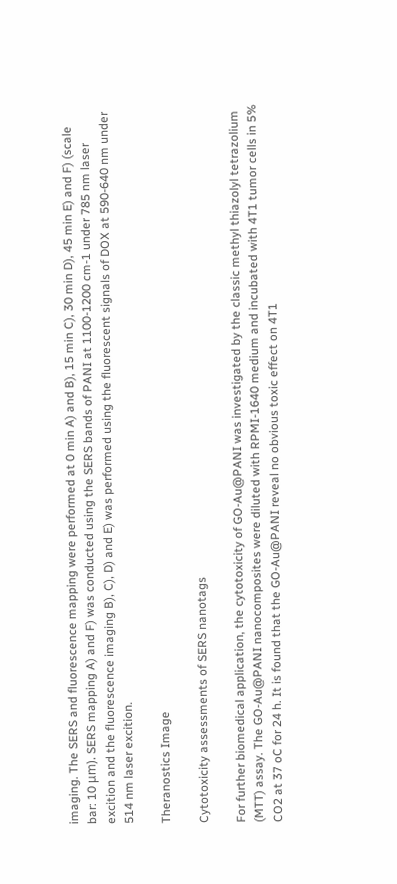imaging. The SERS and fluorescence mapping were performed at 0 min A) and B), 15 min C), 30 min D), 45 min E) and F) (scale bar: 10 μm). SERS mapping A) and F) was conducted using the SERS bands of PANI at 1100-1200 cm-1 under 785 nm laser excition and the fluorescence imaging B), C), D) and E) was performed using the fluorescent signals of DOX at 590-640 nm under 514 nm laser excition.

Theranostics Image

Cytotoxicity assessments of SERS nanotags

For further biomedical application, the cytotoxicity of GO-Au@PANI was investigated by the classic methyl thiazolyl tetrazolium (MTT) assay. The GO-Au@PANI nanocomposites were diluted with RPMI-1640 medium and incubated with 4T1 tumor cells in 5% CO2 at 37 oC for 24 h. It is found that the GO-Au@PANI reveal no obvious toxic effect on 4T1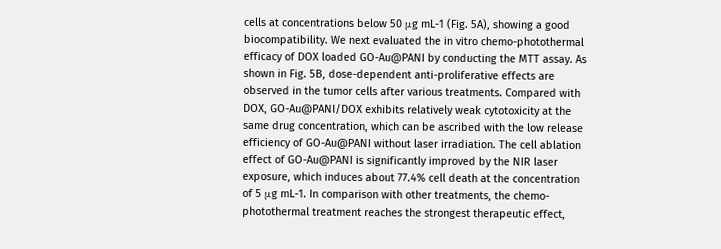cells at concentrations below 50 μg mL-1 (Fig. 5A), showing a good biocompatibility. We next evaluated the in vitro chemo-photothermal efficacy of DOX loaded GO-Au@PANI by conducting the MTT assay. As shown in Fig. 5B, dose-dependent anti-proliferative effects are observed in the tumor cells after various treatments. Compared with DOX, GO-Au@PANI/DOX exhibits relatively weak cytotoxicity at the same drug concentration, which can be ascribed with the low release efficiency of GO-Au@PANI without laser irradiation. The cell ablation effect of GO-Au@PANI is significantly improved by the NIR laser exposure, which induces about 77.4% cell death at the concentration of 5 μg mL-1. In comparison with other treatments, the chemo-photothermal treatment reaches the strongest therapeutic effect,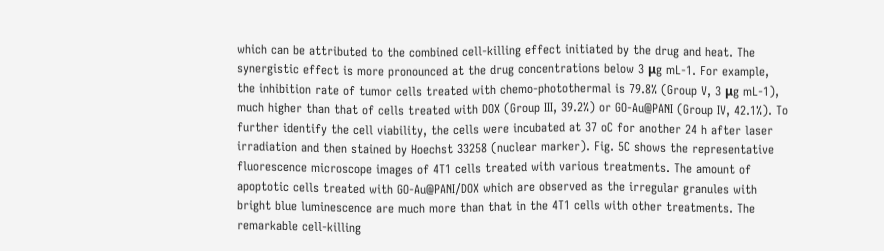which can be attributed to the combined cell-killing effect initiated by the drug and heat. The synergistic effect is more pronounced at the drug concentrations below 3 μg mL-1. For example, the inhibition rate of tumor cells treated with chemo-photothermal is 79.8% (Group V, 3 μg mL-1), much higher than that of cells treated with DOX (Group III, 39.2%) or GO-Au@PANI (Group IV, 42.1%). To further identify the cell viability, the cells were incubated at 37 oC for another 24 h after laser irradiation and then stained by Hoechst 33258 (nuclear marker). Fig. 5C shows the representative fluorescence microscope images of 4T1 cells treated with various treatments. The amount of apoptotic cells treated with GO-Au@PANI/DOX which are observed as the irregular granules with bright blue luminescence are much more than that in the 4T1 cells with other treatments. The remarkable cell-killing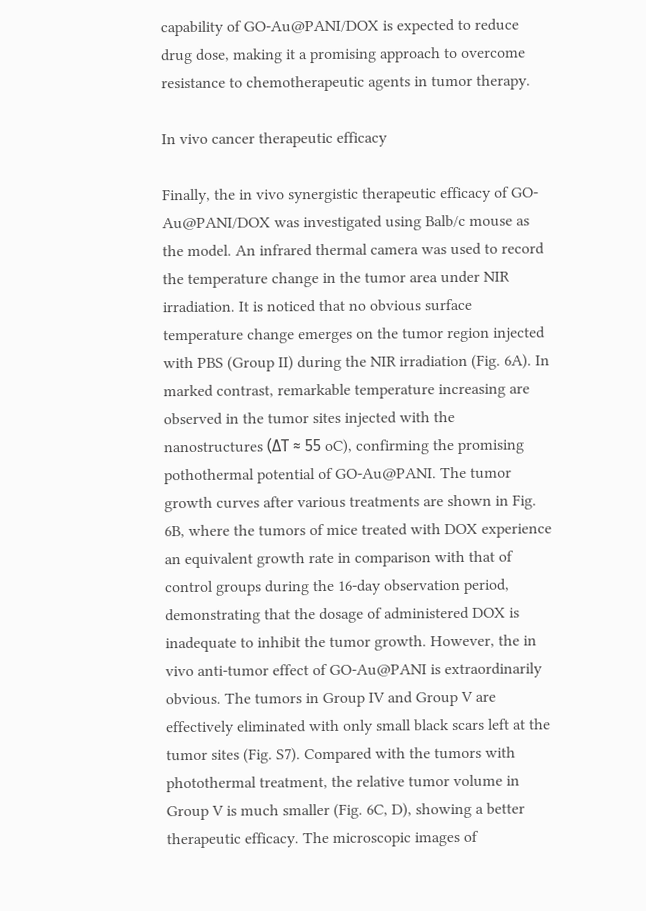capability of GO-Au@PANI/DOX is expected to reduce drug dose, making it a promising approach to overcome resistance to chemotherapeutic agents in tumor therapy.

In vivo cancer therapeutic efficacy

Finally, the in vivo synergistic therapeutic efficacy of GO-Au@PANI/DOX was investigated using Balb/c mouse as the model. An infrared thermal camera was used to record the temperature change in the tumor area under NIR irradiation. It is noticed that no obvious surface temperature change emerges on the tumor region injected with PBS (Group II) during the NIR irradiation (Fig. 6A). In marked contrast, remarkable temperature increasing are observed in the tumor sites injected with the nanostructures (ΔT ≈ 55 oC), confirming the promising pothothermal potential of GO-Au@PANI. The tumor growth curves after various treatments are shown in Fig. 6B, where the tumors of mice treated with DOX experience an equivalent growth rate in comparison with that of control groups during the 16-day observation period, demonstrating that the dosage of administered DOX is inadequate to inhibit the tumor growth. However, the in vivo anti-tumor effect of GO-Au@PANI is extraordinarily obvious. The tumors in Group IV and Group V are effectively eliminated with only small black scars left at the tumor sites (Fig. S7). Compared with the tumors with photothermal treatment, the relative tumor volume in Group V is much smaller (Fig. 6C, D), showing a better therapeutic efficacy. The microscopic images of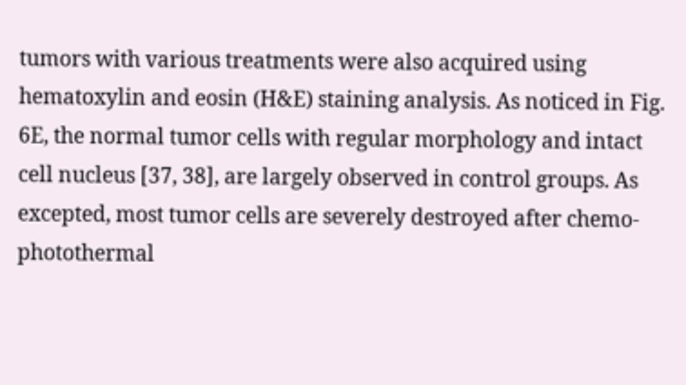tumors with various treatments were also acquired using hematoxylin and eosin (H&E) staining analysis. As noticed in Fig. 6E, the normal tumor cells with regular morphology and intact cell nucleus [37, 38], are largely observed in control groups. As excepted, most tumor cells are severely destroyed after chemo-photothermal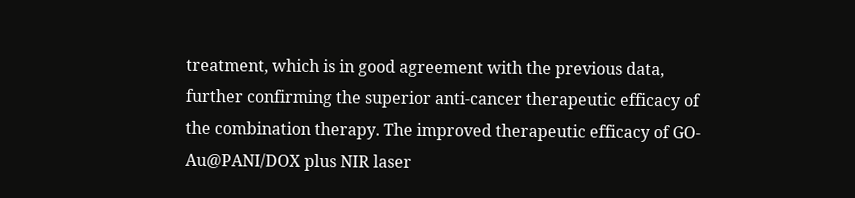treatment, which is in good agreement with the previous data, further confirming the superior anti-cancer therapeutic efficacy of the combination therapy. The improved therapeutic efficacy of GO-Au@PANI/DOX plus NIR laser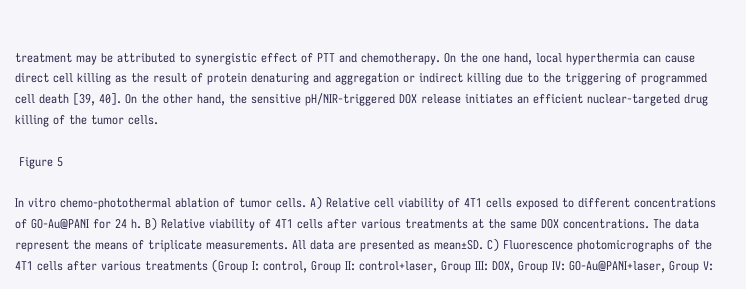treatment may be attributed to synergistic effect of PTT and chemotherapy. On the one hand, local hyperthermia can cause direct cell killing as the result of protein denaturing and aggregation or indirect killing due to the triggering of programmed cell death [39, 40]. On the other hand, the sensitive pH/NIR-triggered DOX release initiates an efficient nuclear-targeted drug killing of the tumor cells.

 Figure 5

In vitro chemo-photothermal ablation of tumor cells. A) Relative cell viability of 4T1 cells exposed to different concentrations of GO-Au@PANI for 24 h. B) Relative viability of 4T1 cells after various treatments at the same DOX concentrations. The data represent the means of triplicate measurements. All data are presented as mean±SD. C) Fluorescence photomicrographs of the 4T1 cells after various treatments (Group I: control, Group II: control+laser, Group III: DOX, Group IV: GO-Au@PANI+laser, Group V: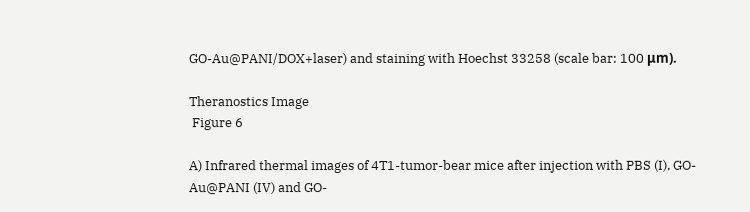GO-Au@PANI/DOX+laser) and staining with Hoechst 33258 (scale bar: 100 μm).

Theranostics Image
 Figure 6

A) Infrared thermal images of 4T1-tumor-bear mice after injection with PBS (I), GO-Au@PANI (IV) and GO-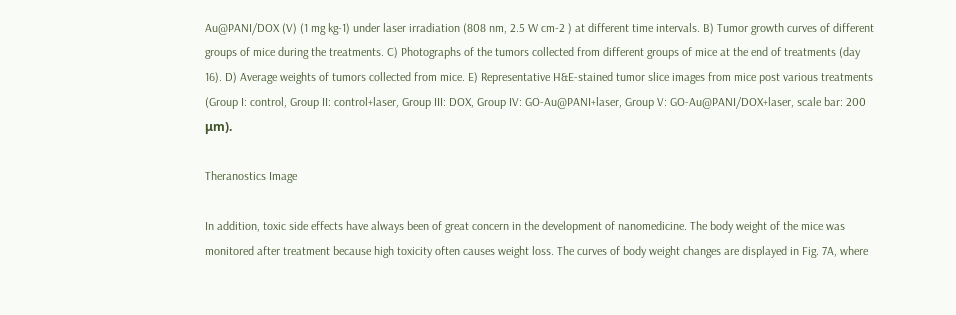Au@PANI/DOX (V) (1 mg kg-1) under laser irradiation (808 nm, 2.5 W cm-2 ) at different time intervals. B) Tumor growth curves of different groups of mice during the treatments. C) Photographs of the tumors collected from different groups of mice at the end of treatments (day 16). D) Average weights of tumors collected from mice. E) Representative H&E-stained tumor slice images from mice post various treatments (Group I: control, Group II: control+laser, Group III: DOX, Group IV: GO-Au@PANI+laser, Group V: GO-Au@PANI/DOX+laser, scale bar: 200 μm).

Theranostics Image

In addition, toxic side effects have always been of great concern in the development of nanomedicine. The body weight of the mice was monitored after treatment because high toxicity often causes weight loss. The curves of body weight changes are displayed in Fig. 7A, where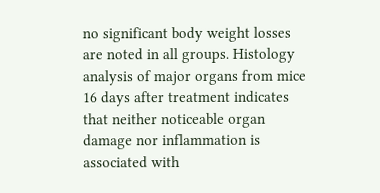no significant body weight losses are noted in all groups. Histology analysis of major organs from mice 16 days after treatment indicates that neither noticeable organ damage nor inflammation is associated with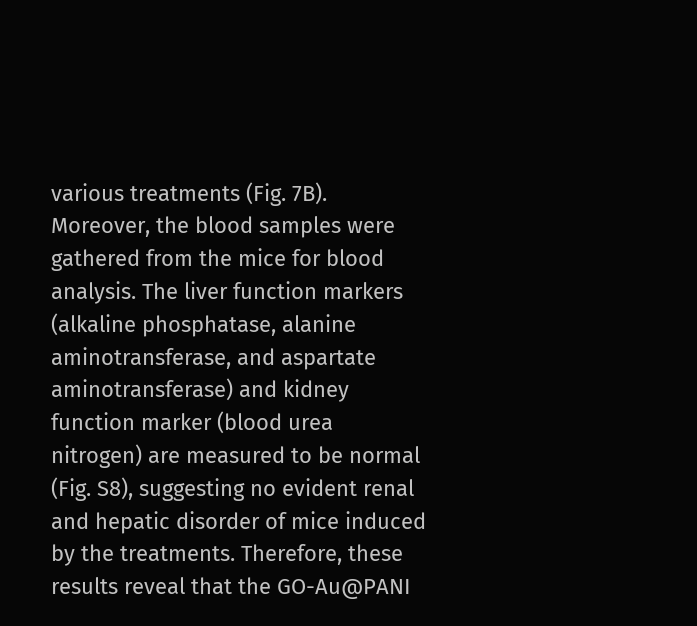various treatments (Fig. 7B). Moreover, the blood samples were gathered from the mice for blood analysis. The liver function markers (alkaline phosphatase, alanine aminotransferase, and aspartate aminotransferase) and kidney function marker (blood urea nitrogen) are measured to be normal (Fig. S8), suggesting no evident renal and hepatic disorder of mice induced by the treatments. Therefore, these results reveal that the GO-Au@PANI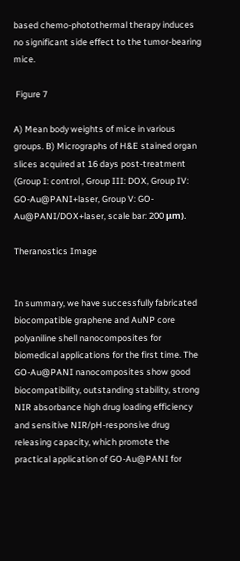based chemo-photothermal therapy induces no significant side effect to the tumor-bearing mice.

 Figure 7

A) Mean body weights of mice in various groups. B) Micrographs of H&E stained organ slices acquired at 16 days post-treatment (Group I: control , Group III: DOX, Group IV: GO-Au@PANI+laser, Group V: GO-Au@PANI/DOX+laser, scale bar: 200 μm).

Theranostics Image


In summary, we have successfully fabricated biocompatible graphene and AuNP core polyaniline shell nanocomposites for biomedical applications for the first time. The GO-Au@PANI nanocomposites show good biocompatibility, outstanding stability, strong NIR absorbance high drug loading efficiency and sensitive NIR/pH-responsive drug releasing capacity, which promote the practical application of GO-Au@PANI for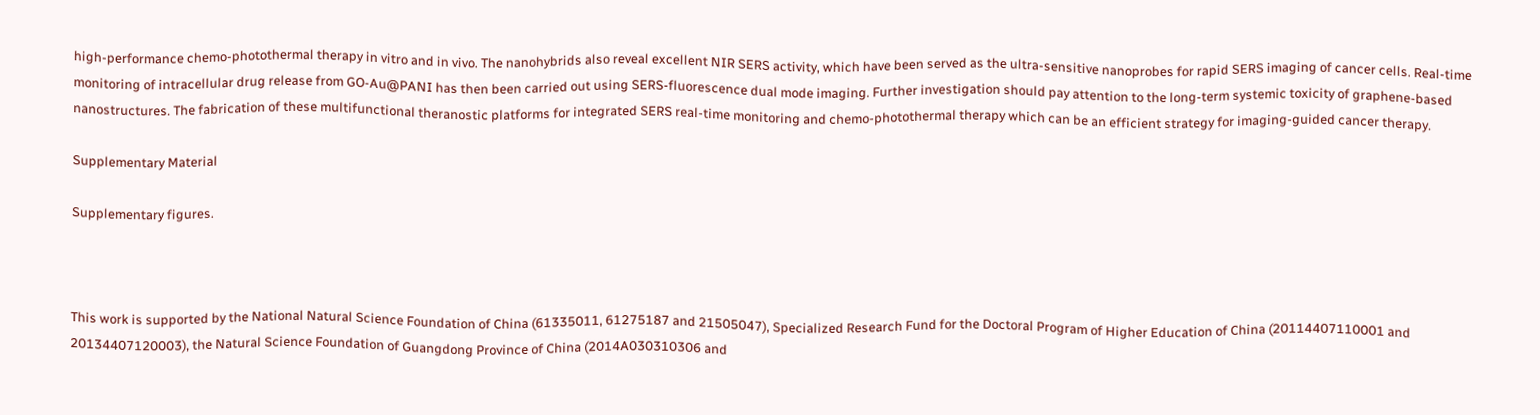high-performance chemo-photothermal therapy in vitro and in vivo. The nanohybrids also reveal excellent NIR SERS activity, which have been served as the ultra-sensitive nanoprobes for rapid SERS imaging of cancer cells. Real-time monitoring of intracellular drug release from GO-Au@PANI has then been carried out using SERS-fluorescence dual mode imaging. Further investigation should pay attention to the long-term systemic toxicity of graphene-based nanostructures. The fabrication of these multifunctional theranostic platforms for integrated SERS real-time monitoring and chemo-photothermal therapy which can be an efficient strategy for imaging-guided cancer therapy.

Supplementary Material

Supplementary figures.



This work is supported by the National Natural Science Foundation of China (61335011, 61275187 and 21505047), Specialized Research Fund for the Doctoral Program of Higher Education of China (20114407110001 and 20134407120003), the Natural Science Foundation of Guangdong Province of China (2014A030310306 and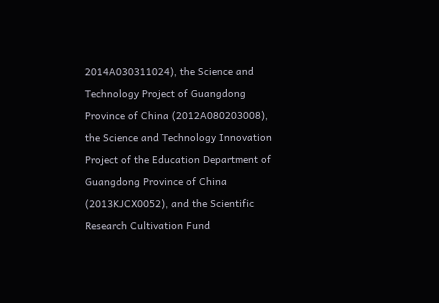2014A030311024), the Science and Technology Project of Guangdong Province of China (2012A080203008), the Science and Technology Innovation Project of the Education Department of Guangdong Province of China (2013KJCX0052), and the Scientific Research Cultivation Fund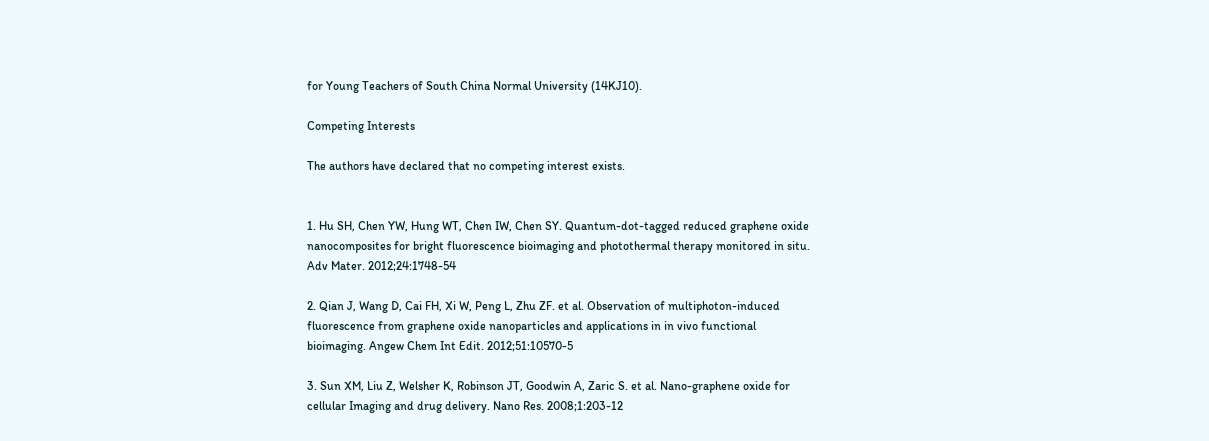for Young Teachers of South China Normal University (14KJ10).

Competing Interests

The authors have declared that no competing interest exists.


1. Hu SH, Chen YW, Hung WT, Chen IW, Chen SY. Quantum-dot-tagged reduced graphene oxide nanocomposites for bright fluorescence bioimaging and photothermal therapy monitored in situ. Adv Mater. 2012;24:1748-54

2. Qian J, Wang D, Cai FH, Xi W, Peng L, Zhu ZF. et al. Observation of multiphoton-induced fluorescence from graphene oxide nanoparticles and applications in in vivo functional bioimaging. Angew Chem Int Edit. 2012;51:10570-5

3. Sun XM, Liu Z, Welsher K, Robinson JT, Goodwin A, Zaric S. et al. Nano-graphene oxide for cellular Imaging and drug delivery. Nano Res. 2008;1:203-12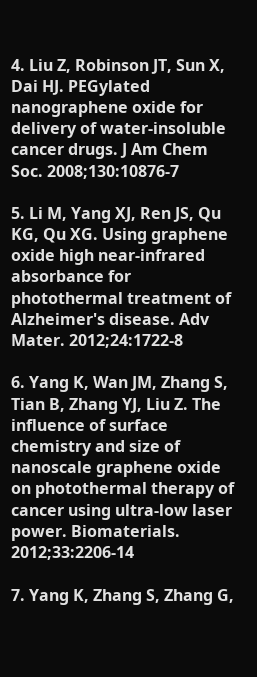4. Liu Z, Robinson JT, Sun X, Dai HJ. PEGylated nanographene oxide for delivery of water-insoluble cancer drugs. J Am Chem Soc. 2008;130:10876-7

5. Li M, Yang XJ, Ren JS, Qu KG, Qu XG. Using graphene oxide high near-infrared absorbance for photothermal treatment of Alzheimer's disease. Adv Mater. 2012;24:1722-8

6. Yang K, Wan JM, Zhang S, Tian B, Zhang YJ, Liu Z. The influence of surface chemistry and size of nanoscale graphene oxide on photothermal therapy of cancer using ultra-low laser power. Biomaterials. 2012;33:2206-14

7. Yang K, Zhang S, Zhang G,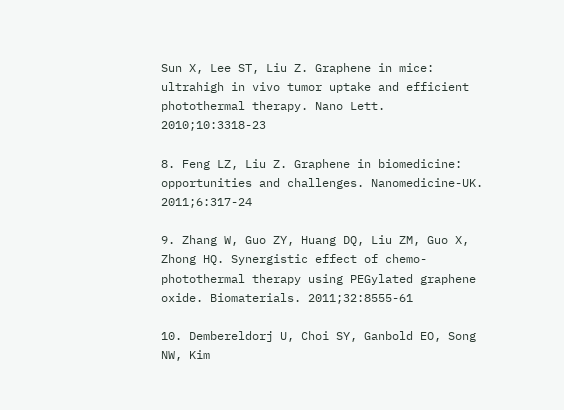Sun X, Lee ST, Liu Z. Graphene in mice: ultrahigh in vivo tumor uptake and efficient photothermal therapy. Nano Lett. 2010;10:3318-23

8. Feng LZ, Liu Z. Graphene in biomedicine: opportunities and challenges. Nanomedicine-UK. 2011;6:317-24

9. Zhang W, Guo ZY, Huang DQ, Liu ZM, Guo X, Zhong HQ. Synergistic effect of chemo-photothermal therapy using PEGylated graphene oxide. Biomaterials. 2011;32:8555-61

10. Dembereldorj U, Choi SY, Ganbold EO, Song NW, Kim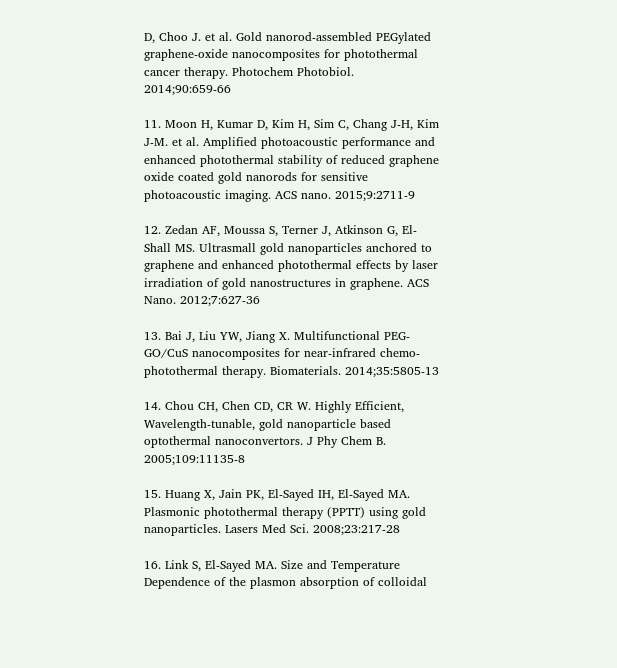D, Choo J. et al. Gold nanorod-assembled PEGylated graphene-oxide nanocomposites for photothermal cancer therapy. Photochem Photobiol. 2014;90:659-66

11. Moon H, Kumar D, Kim H, Sim C, Chang J-H, Kim J-M. et al. Amplified photoacoustic performance and enhanced photothermal stability of reduced graphene oxide coated gold nanorods for sensitive photoacoustic imaging. ACS nano. 2015;9:2711-9

12. Zedan AF, Moussa S, Terner J, Atkinson G, El-Shall MS. Ultrasmall gold nanoparticles anchored to graphene and enhanced photothermal effects by laser irradiation of gold nanostructures in graphene. ACS Nano. 2012;7:627-36

13. Bai J, Liu YW, Jiang X. Multifunctional PEG-GO/CuS nanocomposites for near-infrared chemo-photothermal therapy. Biomaterials. 2014;35:5805-13

14. Chou CH, Chen CD, CR W. Highly Efficient, Wavelength-tunable, gold nanoparticle based optothermal nanoconvertors. J Phy Chem B. 2005;109:11135-8

15. Huang X, Jain PK, El-Sayed IH, El-Sayed MA. Plasmonic photothermal therapy (PPTT) using gold nanoparticles. Lasers Med Sci. 2008;23:217-28

16. Link S, El-Sayed MA. Size and Temperature Dependence of the plasmon absorption of colloidal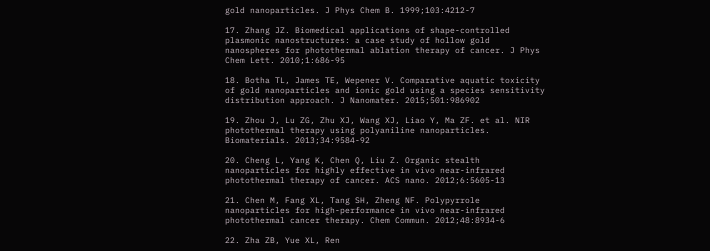gold nanoparticles. J Phys Chem B. 1999;103:4212-7

17. Zhang JZ. Biomedical applications of shape-controlled plasmonic nanostructures: a case study of hollow gold nanospheres for photothermal ablation therapy of cancer. J Phys Chem Lett. 2010;1:686-95

18. Botha TL, James TE, Wepener V. Comparative aquatic toxicity of gold nanoparticles and ionic gold using a species sensitivity distribution approach. J Nanomater. 2015;501:986902

19. Zhou J, Lu ZG, Zhu XJ, Wang XJ, Liao Y, Ma ZF. et al. NIR photothermal therapy using polyaniline nanoparticles. Biomaterials. 2013;34:9584-92

20. Cheng L, Yang K, Chen Q, Liu Z. Organic stealth nanoparticles for highly effective in vivo near-infrared photothermal therapy of cancer. ACS nano. 2012;6:5605-13

21. Chen M, Fang XL, Tang SH, Zheng NF. Polypyrrole nanoparticles for high-performance in vivo near-infrared photothermal cancer therapy. Chem Commun. 2012;48:8934-6

22. Zha ZB, Yue XL, Ren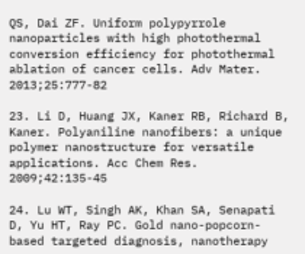QS, Dai ZF. Uniform polypyrrole nanoparticles with high photothermal conversion efficiency for photothermal ablation of cancer cells. Adv Mater. 2013;25:777-82

23. Li D, Huang JX, Kaner RB, Richard B, Kaner. Polyaniline nanofibers: a unique polymer nanostructure for versatile applications. Acc Chem Res. 2009;42:135-45

24. Lu WT, Singh AK, Khan SA, Senapati D, Yu HT, Ray PC. Gold nano-popcorn-based targeted diagnosis, nanotherapy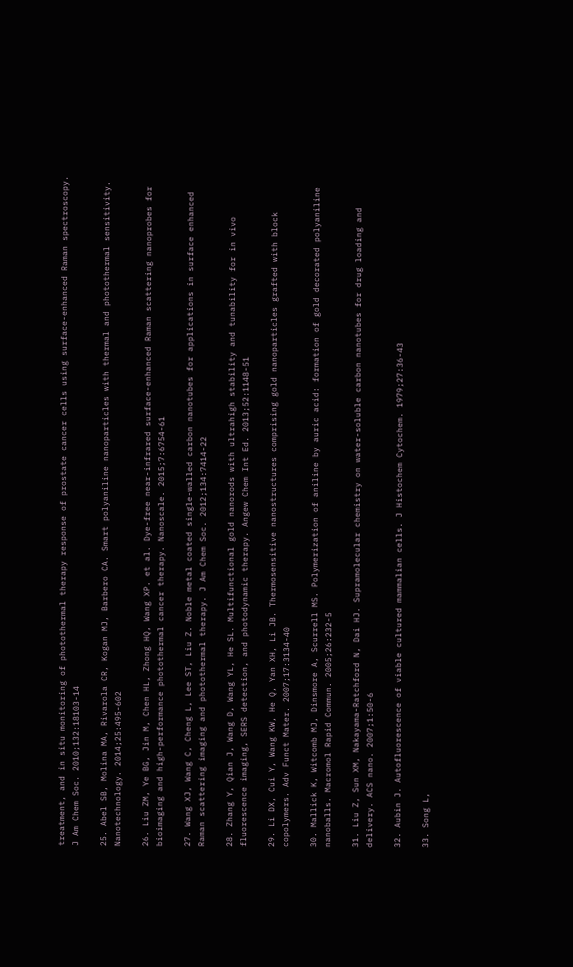treatment, and in situ monitoring of photothermal therapy response of prostate cancer cells using surface-enhanced Raman spectroscopy. J Am Chem Soc. 2010;132:18103-14

25. Abel SB, Molina MA, Rivarola CR, Kogan MJ, Barbero CA. Smart polyaniline nanoparticles with thermal and photothermal sensitivity. Nanotechnology. 2014;25:495-602

26. Liu ZM, Ye BG, Jin M, Chen HL, Zhong HQ, Wang XP. et al. Dye-free near-infrared surface-enhanced Raman scattering nanoprobes for bioimaging and high-performance photothermal cancer therapy. Nanoscale. 2015;7:6754-61

27. Wang XJ, Wang C, Cheng L, Lee ST, Liu Z. Noble metal coated single-walled carbon nanotubes for applications in surface enhanced Raman scattering imaging and photothermal therapy. J Am Chem Soc. 2012;134:7414-22

28. Zhang Y, Qian J, Wang D, Wang YL, He SL. Multifunctional gold nanorods with ultrahigh stability and tunability for in vivo fluorescence imaging, SERS detection, and photodynamic therapy. Angew Chem Int Ed. 2013;52:1148-51

29. Li DX, Cui Y, Wang KW, He Q, Yan XH, Li JB. Thermosensitive nanostructures comprising gold nanoparticles grafted with block copolymers. Adv Funct Mater. 2007;17:3134-40

30. Mallick K, Witcomb MJ, Dinsmore A, Scurrell MS. Polymerization of aniline by auric acid: formation of gold decorated polyaniline nanoballs. Macromol Rapid Commun. 2005;26:232-5

31. Liu Z, Sun XM, Nakayama-Ratchford N, Dai HJ. Supramolecular chemistry on water-soluble carbon nanotubes for drug loading and delivery. ACS nano. 2007;1:50-6

32. Aubin J. Autofluorescence of viable cultured mammalian cells. J Histochem Cytochem. 1979;27:36-43

33. Song L,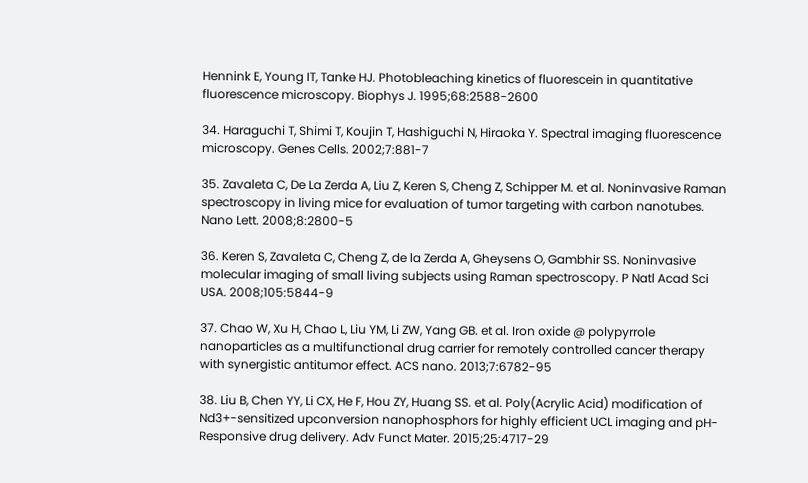Hennink E, Young IT, Tanke HJ. Photobleaching kinetics of fluorescein in quantitative fluorescence microscopy. Biophys J. 1995;68:2588-2600

34. Haraguchi T, Shimi T, Koujin T, Hashiguchi N, Hiraoka Y. Spectral imaging fluorescence microscopy. Genes Cells. 2002;7:881-7

35. Zavaleta C, De La Zerda A, Liu Z, Keren S, Cheng Z, Schipper M. et al. Noninvasive Raman spectroscopy in living mice for evaluation of tumor targeting with carbon nanotubes. Nano Lett. 2008;8:2800-5

36. Keren S, Zavaleta C, Cheng Z, de la Zerda A, Gheysens O, Gambhir SS. Noninvasive molecular imaging of small living subjects using Raman spectroscopy. P Natl Acad Sci USA. 2008;105:5844-9

37. Chao W, Xu H, Chao L, Liu YM, Li ZW, Yang GB. et al. Iron oxide @ polypyrrole nanoparticles as a multifunctional drug carrier for remotely controlled cancer therapy with synergistic antitumor effect. ACS nano. 2013;7:6782-95

38. Liu B, Chen YY, Li CX, He F, Hou ZY, Huang SS. et al. Poly(Acrylic Acid) modification of Nd3+-sensitized upconversion nanophosphors for highly efficient UCL imaging and pH-Responsive drug delivery. Adv Funct Mater. 2015;25:4717-29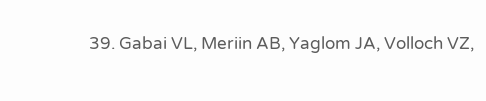39. Gabai VL, Meriin AB, Yaglom JA, Volloch VZ,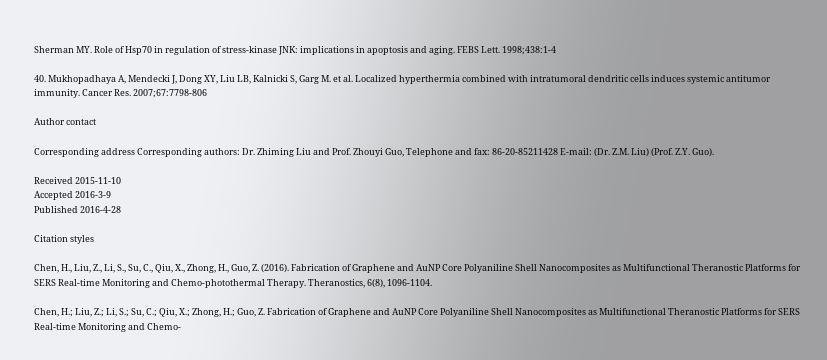Sherman MY. Role of Hsp70 in regulation of stress-kinase JNK: implications in apoptosis and aging. FEBS Lett. 1998;438:1-4

40. Mukhopadhaya A, Mendecki J, Dong XY, Liu LB, Kalnicki S, Garg M. et al. Localized hyperthermia combined with intratumoral dendritic cells induces systemic antitumor immunity. Cancer Res. 2007;67:7798-806

Author contact

Corresponding address Corresponding authors: Dr. Zhiming Liu and Prof. Zhouyi Guo, Telephone and fax: 86-20-85211428 E-mail: (Dr. Z.M. Liu) (Prof. Z.Y. Guo).

Received 2015-11-10
Accepted 2016-3-9
Published 2016-4-28

Citation styles

Chen, H., Liu, Z., Li, S., Su, C., Qiu, X., Zhong, H., Guo, Z. (2016). Fabrication of Graphene and AuNP Core Polyaniline Shell Nanocomposites as Multifunctional Theranostic Platforms for SERS Real-time Monitoring and Chemo-photothermal Therapy. Theranostics, 6(8), 1096-1104.

Chen, H.; Liu, Z.; Li, S.; Su, C.; Qiu, X.; Zhong, H.; Guo, Z. Fabrication of Graphene and AuNP Core Polyaniline Shell Nanocomposites as Multifunctional Theranostic Platforms for SERS Real-time Monitoring and Chemo-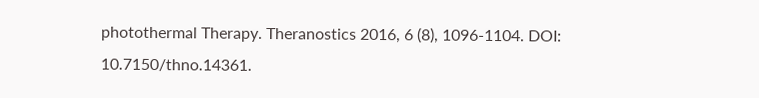photothermal Therapy. Theranostics 2016, 6 (8), 1096-1104. DOI: 10.7150/thno.14361.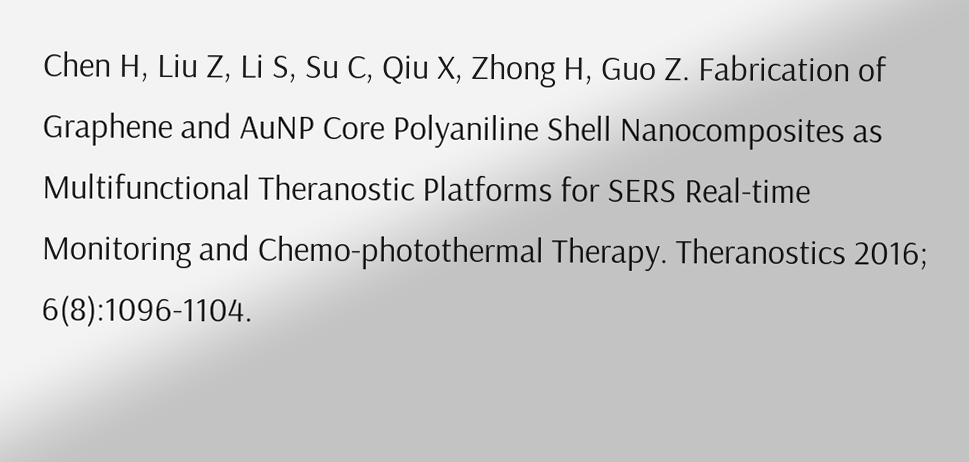Chen H, Liu Z, Li S, Su C, Qiu X, Zhong H, Guo Z. Fabrication of Graphene and AuNP Core Polyaniline Shell Nanocomposites as Multifunctional Theranostic Platforms for SERS Real-time Monitoring and Chemo-photothermal Therapy. Theranostics 2016; 6(8):1096-1104.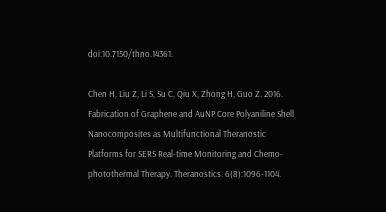doi:10.7150/thno.14361.

Chen H, Liu Z, Li S, Su C, Qiu X, Zhong H, Guo Z. 2016. Fabrication of Graphene and AuNP Core Polyaniline Shell Nanocomposites as Multifunctional Theranostic Platforms for SERS Real-time Monitoring and Chemo-photothermal Therapy. Theranostics. 6(8):1096-1104.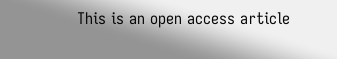This is an open access article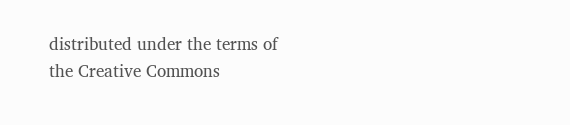distributed under the terms of the Creative Commons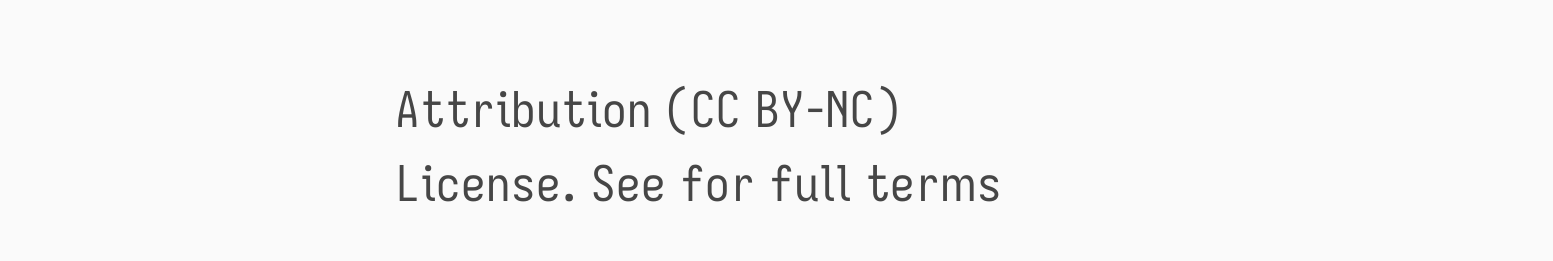Attribution (CC BY-NC) License. See for full terms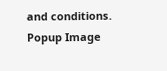and conditions.
Popup Image